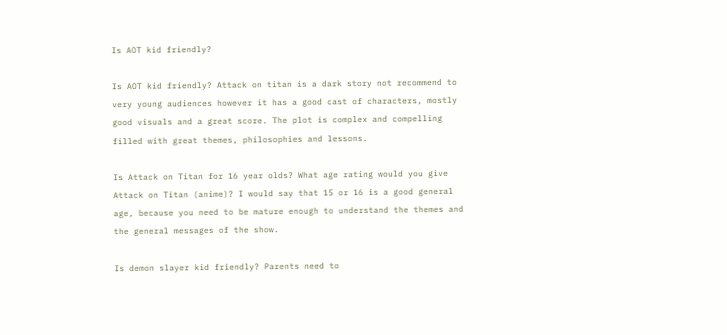Is AOT kid friendly?

Is AOT kid friendly? Attack on titan is a dark story not recommend to very young audiences however it has a good cast of characters, mostly good visuals and a great score. The plot is complex and compelling filled with great themes, philosophies and lessons.

Is Attack on Titan for 16 year olds? What age rating would you give Attack on Titan (anime)? I would say that 15 or 16 is a good general age, because you need to be mature enough to understand the themes and the general messages of the show.

Is demon slayer kid friendly? Parents need to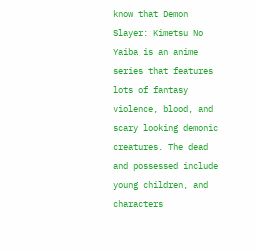know that Demon Slayer: Kimetsu No Yaiba is an anime series that features lots of fantasy violence, blood, and scary looking demonic creatures. The dead and possessed include young children, and characters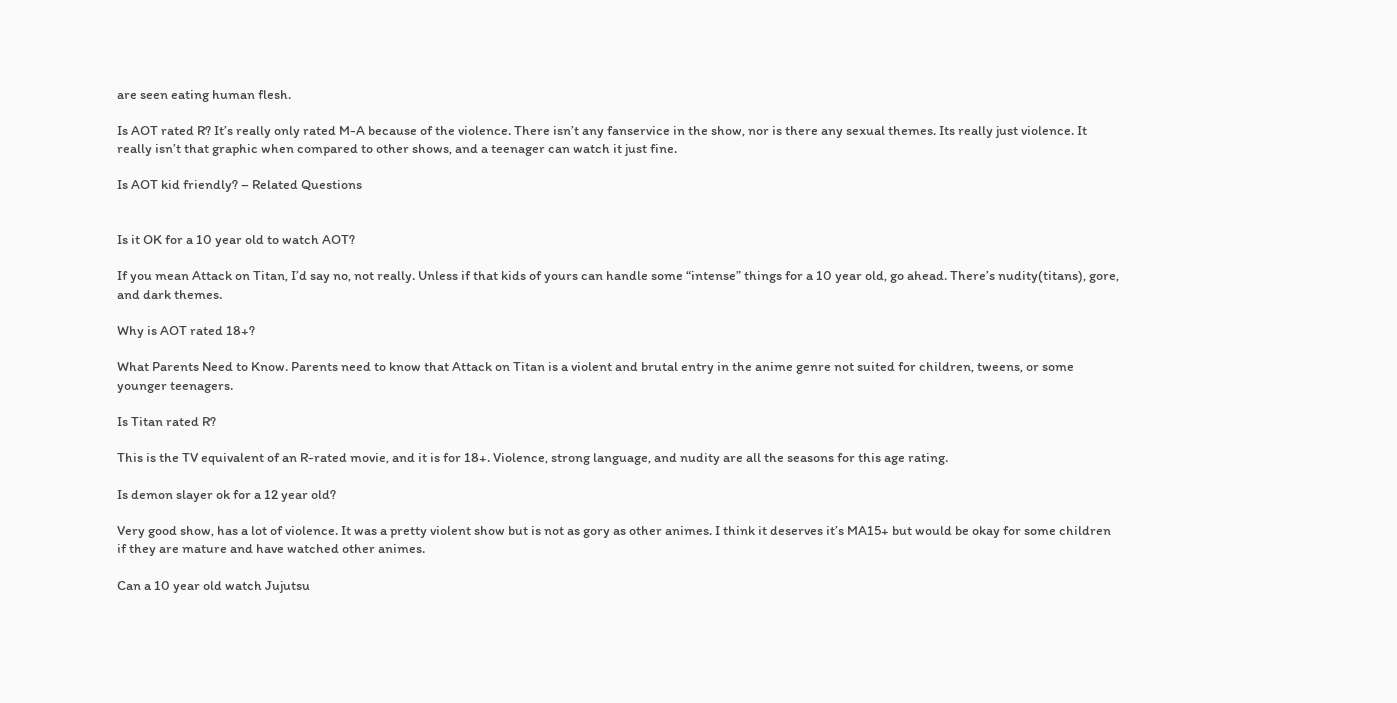are seen eating human flesh.

Is AOT rated R? It’s really only rated M-A because of the violence. There isn’t any fanservice in the show, nor is there any sexual themes. Its really just violence. It really isn’t that graphic when compared to other shows, and a teenager can watch it just fine.

Is AOT kid friendly? – Related Questions


Is it OK for a 10 year old to watch AOT?

If you mean Attack on Titan, I’d say no, not really. Unless if that kids of yours can handle some “intense” things for a 10 year old, go ahead. There’s nudity(titans), gore, and dark themes.

Why is AOT rated 18+?

What Parents Need to Know. Parents need to know that Attack on Titan is a violent and brutal entry in the anime genre not suited for children, tweens, or some younger teenagers.

Is Titan rated R?

This is the TV equivalent of an R-rated movie, and it is for 18+. Violence, strong language, and nudity are all the seasons for this age rating.

Is demon slayer ok for a 12 year old?

Very good show, has a lot of violence. It was a pretty violent show but is not as gory as other animes. I think it deserves it’s MA15+ but would be okay for some children if they are mature and have watched other animes.

Can a 10 year old watch Jujutsu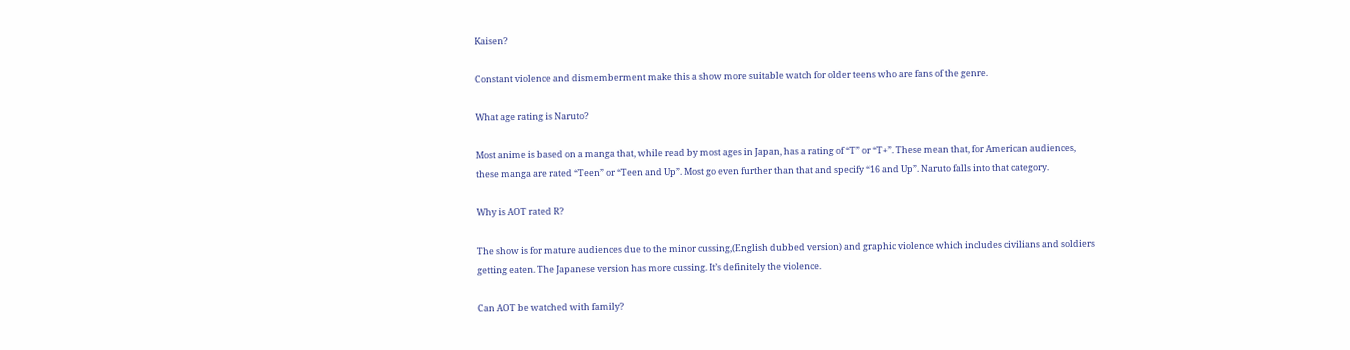Kaisen?

Constant violence and dismemberment make this a show more suitable watch for older teens who are fans of the genre.

What age rating is Naruto?

Most anime is based on a manga that, while read by most ages in Japan, has a rating of “T” or “T+”. These mean that, for American audiences, these manga are rated “Teen” or “Teen and Up”. Most go even further than that and specify “16 and Up”. Naruto falls into that category.

Why is AOT rated R?

The show is for mature audiences due to the minor cussing,(English dubbed version) and graphic violence which includes civilians and soldiers getting eaten. The Japanese version has more cussing. It’s definitely the violence.

Can AOT be watched with family?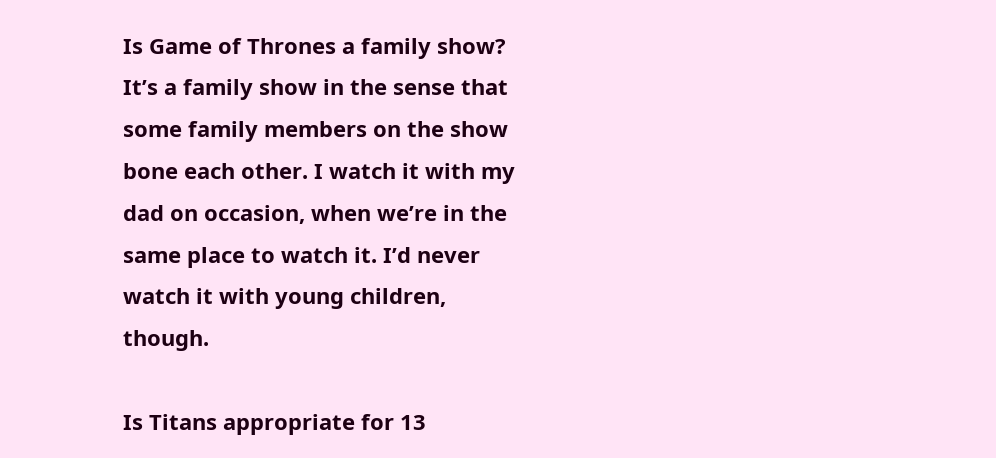Is Game of Thrones a family show? It’s a family show in the sense that some family members on the show bone each other. I watch it with my dad on occasion, when we’re in the same place to watch it. I’d never watch it with young children, though.

Is Titans appropriate for 13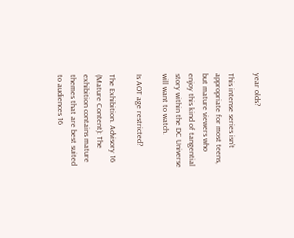year olds?

This intense series isn’t appropriate for most teens, but mature viewers who enjoy this kind of tangential story within the DC Universe will want to watch.

Is AOT age restricted?

The Exhibition. Advisory 16 (Mature Content): The exhibition contains mature themes that are best suited to audiences 16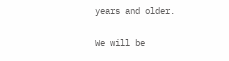years and older.

We will be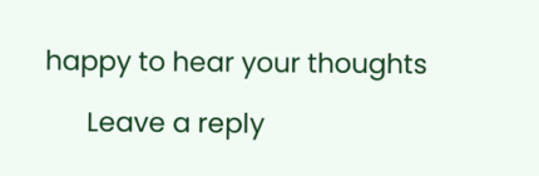happy to hear your thoughts

      Leave a reply